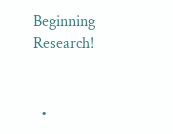Beginning Research!


  •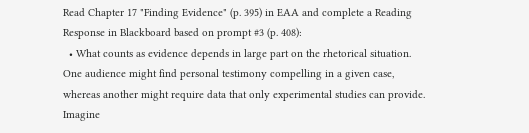Read Chapter 17 "Finding Evidence" (p. 395) in EAA and complete a Reading Response in Blackboard based on prompt #3 (p. 408):
  • What counts as evidence depends in large part on the rhetorical situation. One audience might find personal testimony compelling in a given case, whereas another might require data that only experimental studies can provide. Imagine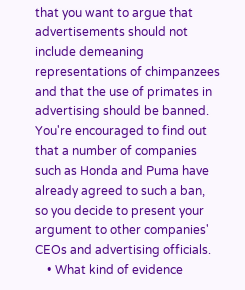that you want to argue that advertisements should not include demeaning representations of chimpanzees and that the use of primates in advertising should be banned. You're encouraged to find out that a number of companies such as Honda and Puma have already agreed to such a ban, so you decide to present your argument to other companies' CEOs and advertising officials.
    • What kind of evidence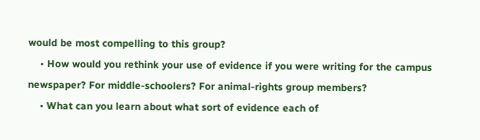would be most compelling to this group?
    • How would you rethink your use of evidence if you were writing for the campus newspaper? For middle-schoolers? For animal-rights group members?
    • What can you learn about what sort of evidence each of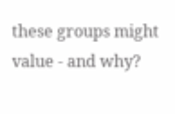these groups might value - and why?